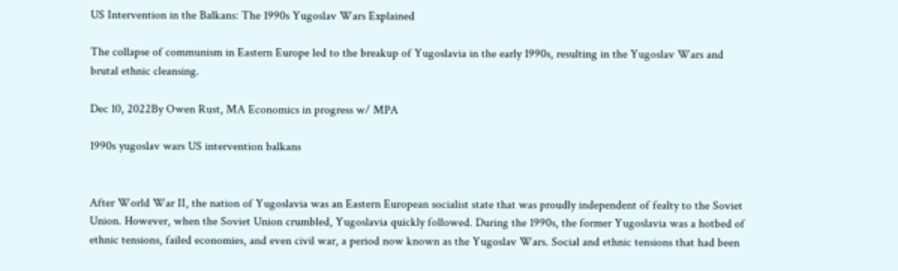US Intervention in the Balkans: The 1990s Yugoslav Wars Explained

The collapse of communism in Eastern Europe led to the breakup of Yugoslavia in the early 1990s, resulting in the Yugoslav Wars and brutal ethnic cleansing.

Dec 10, 2022By Owen Rust, MA Economics in progress w/ MPA

1990s yugoslav wars US intervention balkans


After World War II, the nation of Yugoslavia was an Eastern European socialist state that was proudly independent of fealty to the Soviet Union. However, when the Soviet Union crumbled, Yugoslavia quickly followed. During the 1990s, the former Yugoslavia was a hotbed of ethnic tensions, failed economies, and even civil war, a period now known as the Yugoslav Wars. Social and ethnic tensions that had been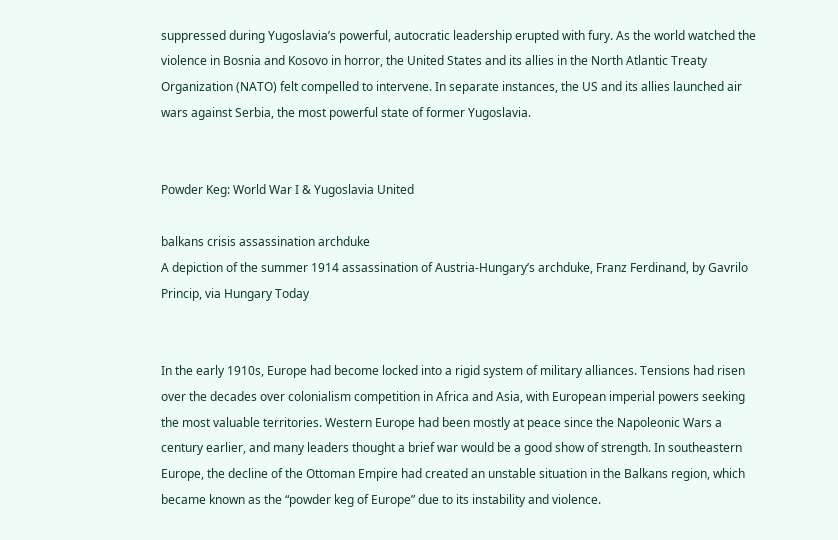suppressed during Yugoslavia’s powerful, autocratic leadership erupted with fury. As the world watched the violence in Bosnia and Kosovo in horror, the United States and its allies in the North Atlantic Treaty Organization (NATO) felt compelled to intervene. In separate instances, the US and its allies launched air wars against Serbia, the most powerful state of former Yugoslavia.


Powder Keg: World War I & Yugoslavia United

balkans crisis assassination archduke
A depiction of the summer 1914 assassination of Austria-Hungary’s archduke, Franz Ferdinand, by Gavrilo Princip, via Hungary Today


In the early 1910s, Europe had become locked into a rigid system of military alliances. Tensions had risen over the decades over colonialism competition in Africa and Asia, with European imperial powers seeking the most valuable territories. Western Europe had been mostly at peace since the Napoleonic Wars a century earlier, and many leaders thought a brief war would be a good show of strength. In southeastern Europe, the decline of the Ottoman Empire had created an unstable situation in the Balkans region, which became known as the “powder keg of Europe” due to its instability and violence.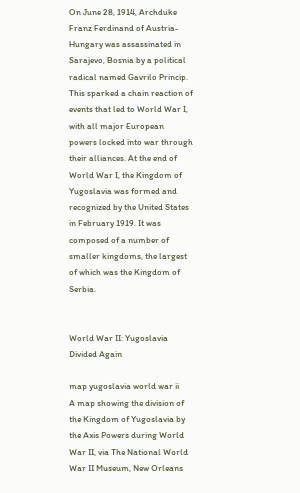On June 28, 1914, Archduke Franz Ferdinand of Austria-Hungary was assassinated in Sarajevo, Bosnia by a political radical named Gavrilo Princip. This sparked a chain reaction of events that led to World War I, with all major European powers locked into war through their alliances. At the end of World War I, the Kingdom of Yugoslavia was formed and recognized by the United States in February 1919. It was composed of a number of smaller kingdoms, the largest of which was the Kingdom of Serbia.


World War II: Yugoslavia Divided Again

map yugoslavia world war ii
A map showing the division of the Kingdom of Yugoslavia by the Axis Powers during World War II, via The National World War II Museum, New Orleans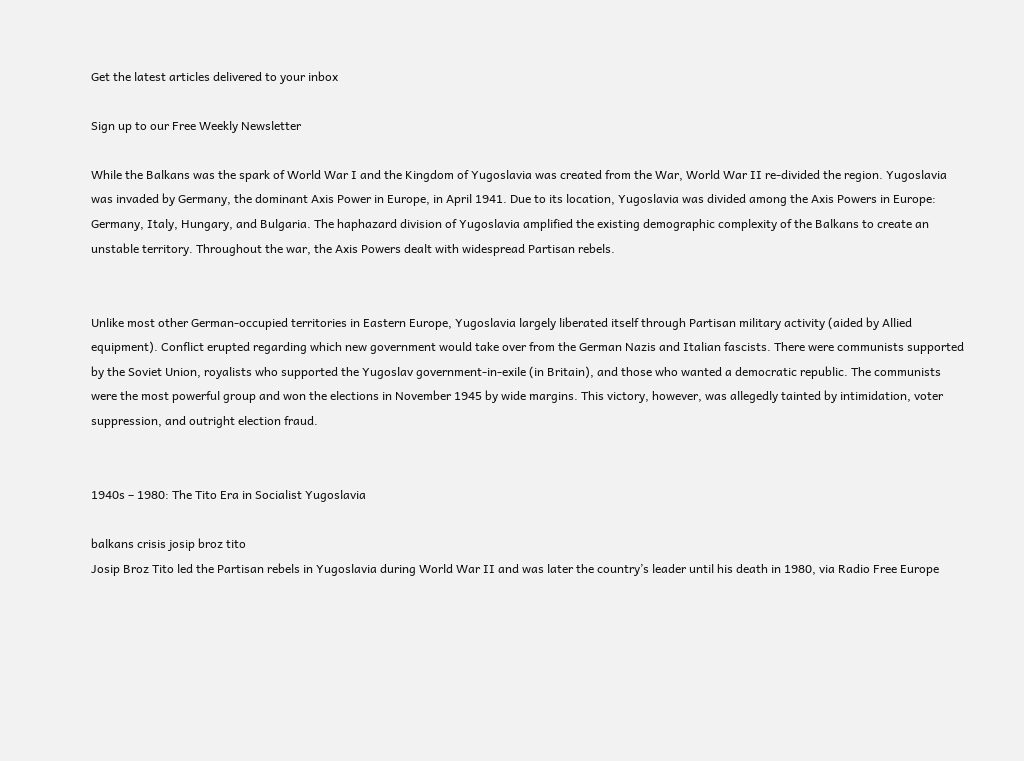Get the latest articles delivered to your inbox

Sign up to our Free Weekly Newsletter

While the Balkans was the spark of World War I and the Kingdom of Yugoslavia was created from the War, World War II re-divided the region. Yugoslavia was invaded by Germany, the dominant Axis Power in Europe, in April 1941. Due to its location, Yugoslavia was divided among the Axis Powers in Europe: Germany, Italy, Hungary, and Bulgaria. The haphazard division of Yugoslavia amplified the existing demographic complexity of the Balkans to create an unstable territory. Throughout the war, the Axis Powers dealt with widespread Partisan rebels.


Unlike most other German-occupied territories in Eastern Europe, Yugoslavia largely liberated itself through Partisan military activity (aided by Allied equipment). Conflict erupted regarding which new government would take over from the German Nazis and Italian fascists. There were communists supported by the Soviet Union, royalists who supported the Yugoslav government-in-exile (in Britain), and those who wanted a democratic republic. The communists were the most powerful group and won the elections in November 1945 by wide margins. This victory, however, was allegedly tainted by intimidation, voter suppression, and outright election fraud.


1940s – 1980: The Tito Era in Socialist Yugoslavia

balkans crisis josip broz tito
Josip Broz Tito led the Partisan rebels in Yugoslavia during World War II and was later the country’s leader until his death in 1980, via Radio Free Europe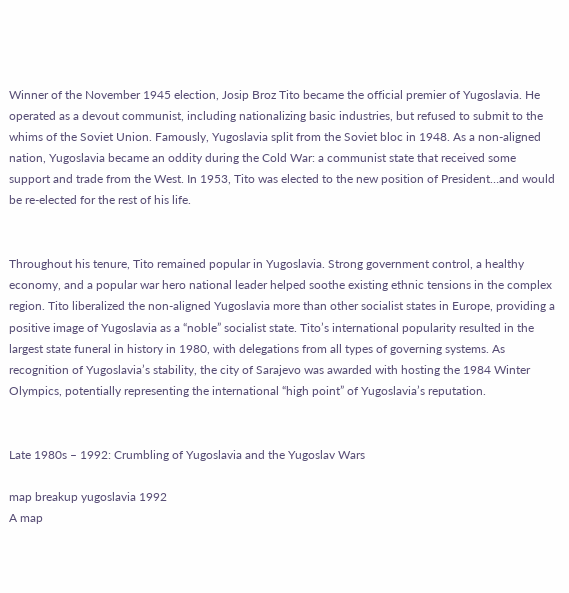Winner of the November 1945 election, Josip Broz Tito became the official premier of Yugoslavia. He operated as a devout communist, including nationalizing basic industries, but refused to submit to the whims of the Soviet Union. Famously, Yugoslavia split from the Soviet bloc in 1948. As a non-aligned nation, Yugoslavia became an oddity during the Cold War: a communist state that received some support and trade from the West. In 1953, Tito was elected to the new position of President…and would be re-elected for the rest of his life.


Throughout his tenure, Tito remained popular in Yugoslavia. Strong government control, a healthy economy, and a popular war hero national leader helped soothe existing ethnic tensions in the complex region. Tito liberalized the non-aligned Yugoslavia more than other socialist states in Europe, providing a positive image of Yugoslavia as a “noble” socialist state. Tito’s international popularity resulted in the largest state funeral in history in 1980, with delegations from all types of governing systems. As recognition of Yugoslavia’s stability, the city of Sarajevo was awarded with hosting the 1984 Winter Olympics, potentially representing the international “high point” of Yugoslavia’s reputation.


Late 1980s – 1992: Crumbling of Yugoslavia and the Yugoslav Wars

map breakup yugoslavia 1992
A map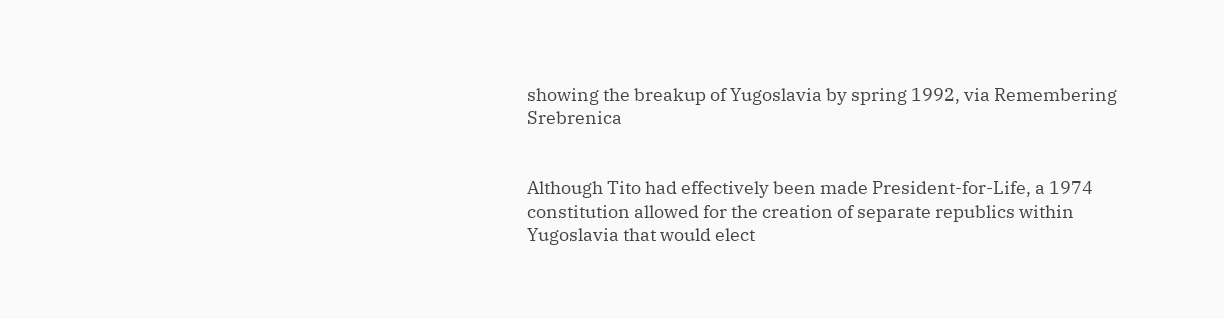showing the breakup of Yugoslavia by spring 1992, via Remembering Srebrenica


Although Tito had effectively been made President-for-Life, a 1974 constitution allowed for the creation of separate republics within Yugoslavia that would elect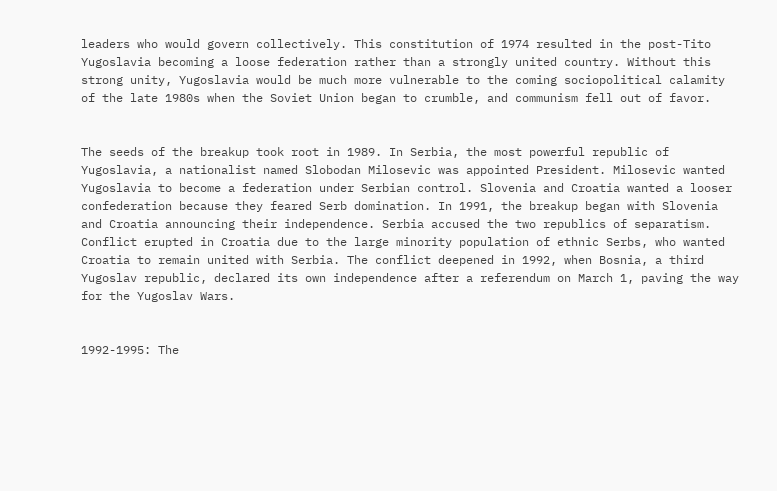leaders who would govern collectively. This constitution of 1974 resulted in the post-Tito Yugoslavia becoming a loose federation rather than a strongly united country. Without this strong unity, Yugoslavia would be much more vulnerable to the coming sociopolitical calamity of the late 1980s when the Soviet Union began to crumble, and communism fell out of favor.


The seeds of the breakup took root in 1989. In Serbia, the most powerful republic of Yugoslavia, a nationalist named Slobodan Milosevic was appointed President. Milosevic wanted Yugoslavia to become a federation under Serbian control. Slovenia and Croatia wanted a looser confederation because they feared Serb domination. In 1991, the breakup began with Slovenia and Croatia announcing their independence. Serbia accused the two republics of separatism. Conflict erupted in Croatia due to the large minority population of ethnic Serbs, who wanted Croatia to remain united with Serbia. The conflict deepened in 1992, when Bosnia, a third Yugoslav republic, declared its own independence after a referendum on March 1, paving the way for the Yugoslav Wars.


1992-1995: The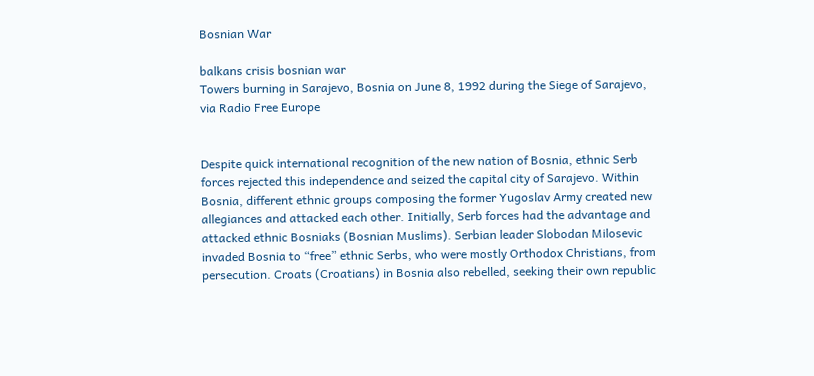Bosnian War

balkans crisis bosnian war
Towers burning in Sarajevo, Bosnia on June 8, 1992 during the Siege of Sarajevo, via Radio Free Europe


Despite quick international recognition of the new nation of Bosnia, ethnic Serb forces rejected this independence and seized the capital city of Sarajevo. Within Bosnia, different ethnic groups composing the former Yugoslav Army created new allegiances and attacked each other. Initially, Serb forces had the advantage and attacked ethnic Bosniaks (Bosnian Muslims). Serbian leader Slobodan Milosevic invaded Bosnia to “free” ethnic Serbs, who were mostly Orthodox Christians, from persecution. Croats (Croatians) in Bosnia also rebelled, seeking their own republic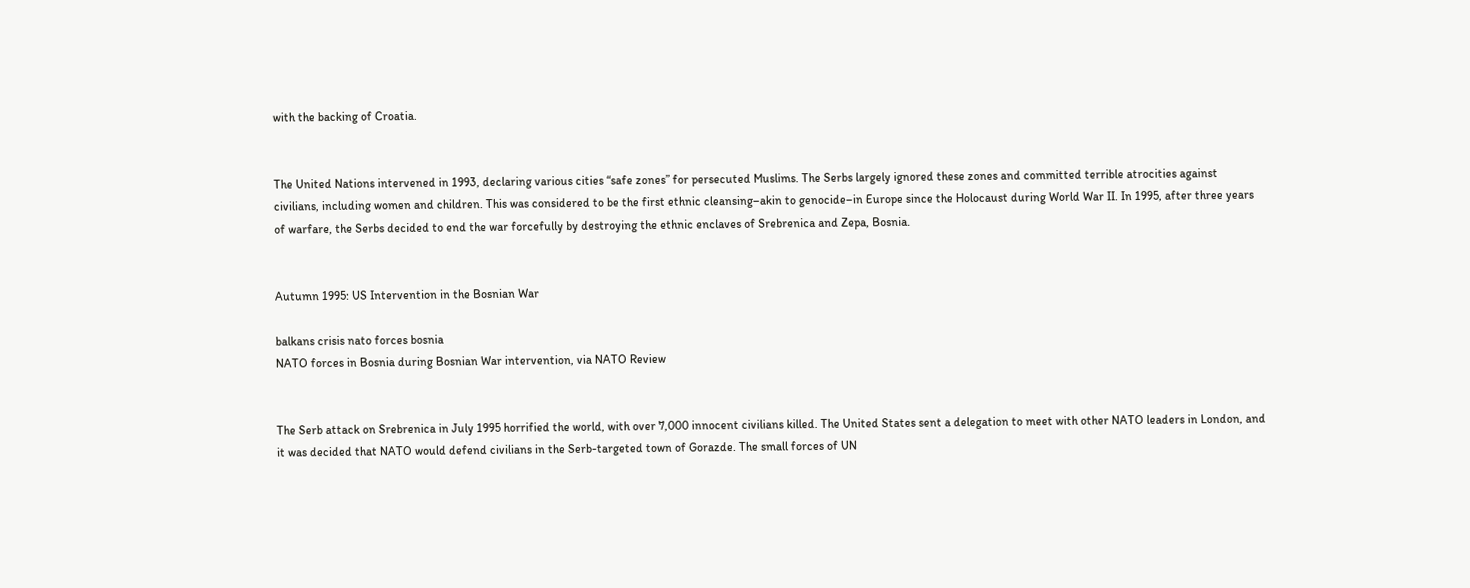with the backing of Croatia.


The United Nations intervened in 1993, declaring various cities “safe zones” for persecuted Muslims. The Serbs largely ignored these zones and committed terrible atrocities against civilians, including women and children. This was considered to be the first ethnic cleansing–akin to genocide–in Europe since the Holocaust during World War II. In 1995, after three years of warfare, the Serbs decided to end the war forcefully by destroying the ethnic enclaves of Srebrenica and Zepa, Bosnia.


Autumn 1995: US Intervention in the Bosnian War

balkans crisis nato forces bosnia
NATO forces in Bosnia during Bosnian War intervention, via NATO Review


The Serb attack on Srebrenica in July 1995 horrified the world, with over 7,000 innocent civilians killed. The United States sent a delegation to meet with other NATO leaders in London, and it was decided that NATO would defend civilians in the Serb-targeted town of Gorazde. The small forces of UN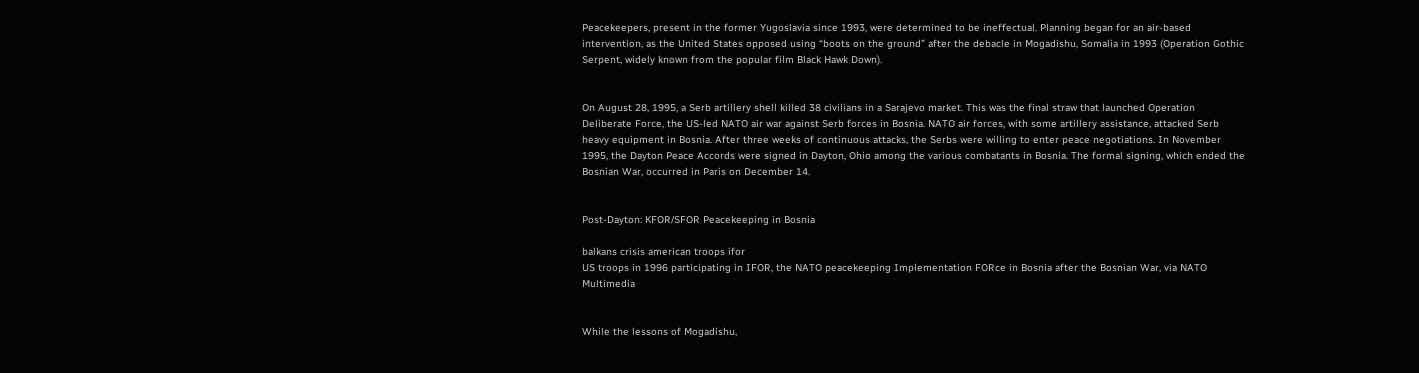Peacekeepers, present in the former Yugoslavia since 1993, were determined to be ineffectual. Planning began for an air-based intervention, as the United States opposed using “boots on the ground” after the debacle in Mogadishu, Somalia in 1993 (Operation Gothic Serpent, widely known from the popular film Black Hawk Down).


On August 28, 1995, a Serb artillery shell killed 38 civilians in a Sarajevo market. This was the final straw that launched Operation Deliberate Force, the US-led NATO air war against Serb forces in Bosnia. NATO air forces, with some artillery assistance, attacked Serb heavy equipment in Bosnia. After three weeks of continuous attacks, the Serbs were willing to enter peace negotiations. In November 1995, the Dayton Peace Accords were signed in Dayton, Ohio among the various combatants in Bosnia. The formal signing, which ended the Bosnian War, occurred in Paris on December 14.


Post-Dayton: KFOR/SFOR Peacekeeping in Bosnia

balkans crisis american troops ifor
US troops in 1996 participating in IFOR, the NATO peacekeeping Implementation FORce in Bosnia after the Bosnian War, via NATO Multimedia


While the lessons of Mogadishu,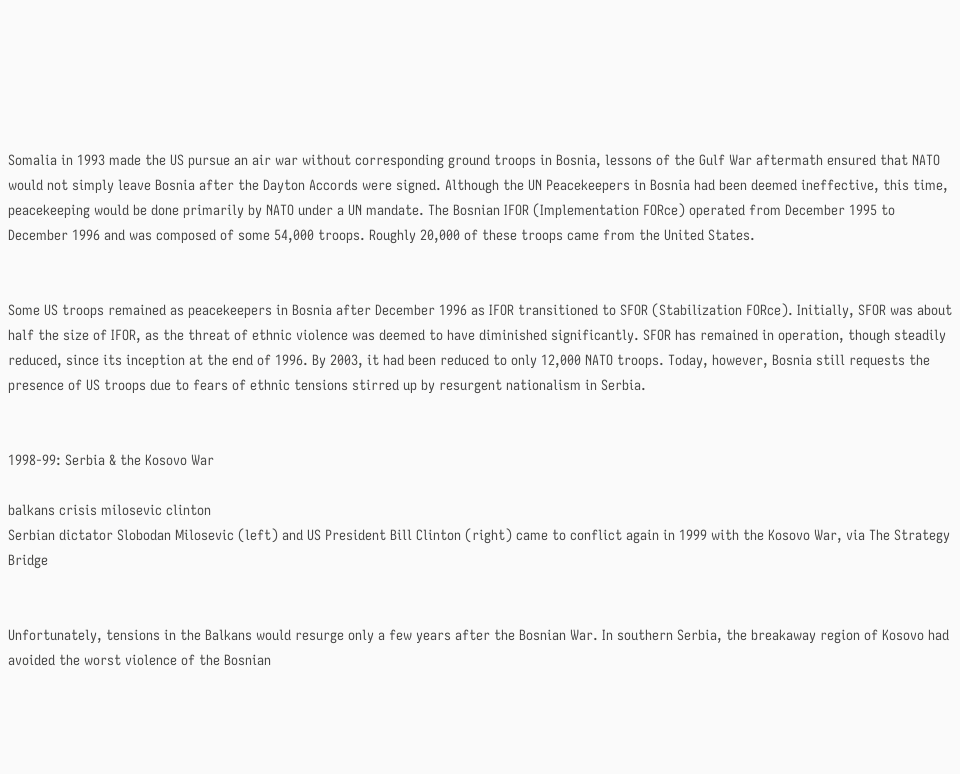Somalia in 1993 made the US pursue an air war without corresponding ground troops in Bosnia, lessons of the Gulf War aftermath ensured that NATO would not simply leave Bosnia after the Dayton Accords were signed. Although the UN Peacekeepers in Bosnia had been deemed ineffective, this time, peacekeeping would be done primarily by NATO under a UN mandate. The Bosnian IFOR (Implementation FORce) operated from December 1995 to December 1996 and was composed of some 54,000 troops. Roughly 20,000 of these troops came from the United States.


Some US troops remained as peacekeepers in Bosnia after December 1996 as IFOR transitioned to SFOR (Stabilization FORce). Initially, SFOR was about half the size of IFOR, as the threat of ethnic violence was deemed to have diminished significantly. SFOR has remained in operation, though steadily reduced, since its inception at the end of 1996. By 2003, it had been reduced to only 12,000 NATO troops. Today, however, Bosnia still requests the presence of US troops due to fears of ethnic tensions stirred up by resurgent nationalism in Serbia.


1998-99: Serbia & the Kosovo War

balkans crisis milosevic clinton
Serbian dictator Slobodan Milosevic (left) and US President Bill Clinton (right) came to conflict again in 1999 with the Kosovo War, via The Strategy Bridge


Unfortunately, tensions in the Balkans would resurge only a few years after the Bosnian War. In southern Serbia, the breakaway region of Kosovo had avoided the worst violence of the Bosnian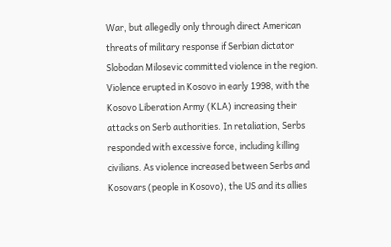War, but allegedly only through direct American threats of military response if Serbian dictator Slobodan Milosevic committed violence in the region. Violence erupted in Kosovo in early 1998, with the Kosovo Liberation Army (KLA) increasing their attacks on Serb authorities. In retaliation, Serbs responded with excessive force, including killing civilians. As violence increased between Serbs and Kosovars (people in Kosovo), the US and its allies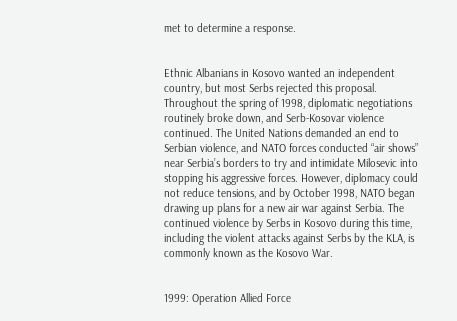met to determine a response.


Ethnic Albanians in Kosovo wanted an independent country, but most Serbs rejected this proposal. Throughout the spring of 1998, diplomatic negotiations routinely broke down, and Serb-Kosovar violence continued. The United Nations demanded an end to Serbian violence, and NATO forces conducted “air shows” near Serbia’s borders to try and intimidate Milosevic into stopping his aggressive forces. However, diplomacy could not reduce tensions, and by October 1998, NATO began drawing up plans for a new air war against Serbia. The continued violence by Serbs in Kosovo during this time, including the violent attacks against Serbs by the KLA, is commonly known as the Kosovo War.


1999: Operation Allied Force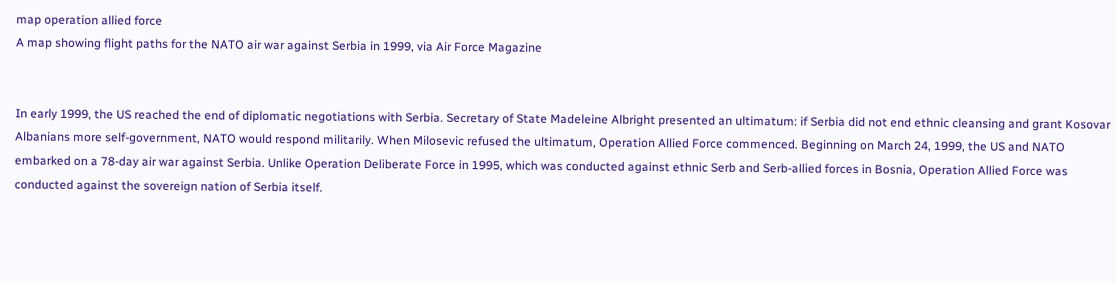map operation allied force
A map showing flight paths for the NATO air war against Serbia in 1999, via Air Force Magazine


In early 1999, the US reached the end of diplomatic negotiations with Serbia. Secretary of State Madeleine Albright presented an ultimatum: if Serbia did not end ethnic cleansing and grant Kosovar Albanians more self-government, NATO would respond militarily. When Milosevic refused the ultimatum, Operation Allied Force commenced. Beginning on March 24, 1999, the US and NATO embarked on a 78-day air war against Serbia. Unlike Operation Deliberate Force in 1995, which was conducted against ethnic Serb and Serb-allied forces in Bosnia, Operation Allied Force was conducted against the sovereign nation of Serbia itself.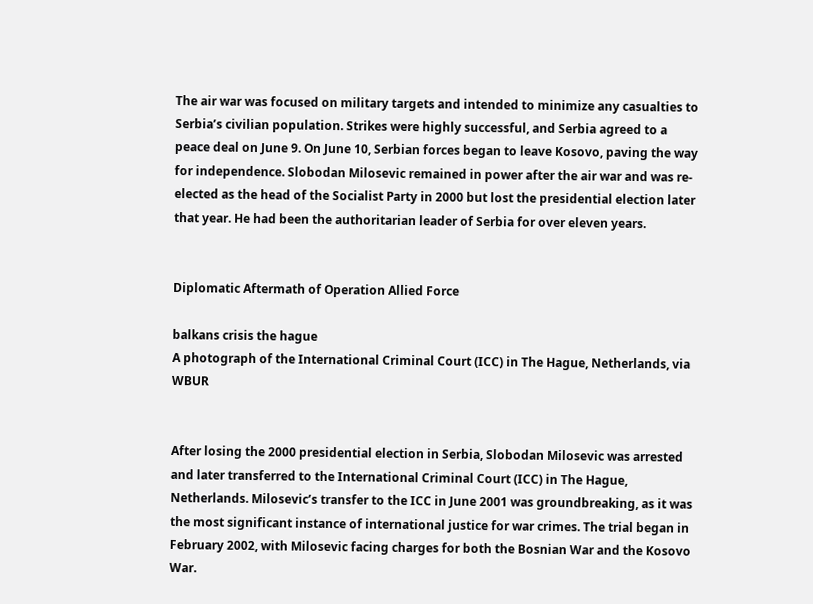The air war was focused on military targets and intended to minimize any casualties to Serbia’s civilian population. Strikes were highly successful, and Serbia agreed to a peace deal on June 9. On June 10, Serbian forces began to leave Kosovo, paving the way for independence. Slobodan Milosevic remained in power after the air war and was re-elected as the head of the Socialist Party in 2000 but lost the presidential election later that year. He had been the authoritarian leader of Serbia for over eleven years.


Diplomatic Aftermath of Operation Allied Force

balkans crisis the hague
A photograph of the International Criminal Court (ICC) in The Hague, Netherlands, via WBUR


After losing the 2000 presidential election in Serbia, Slobodan Milosevic was arrested and later transferred to the International Criminal Court (ICC) in The Hague, Netherlands. Milosevic’s transfer to the ICC in June 2001 was groundbreaking, as it was the most significant instance of international justice for war crimes. The trial began in February 2002, with Milosevic facing charges for both the Bosnian War and the Kosovo War.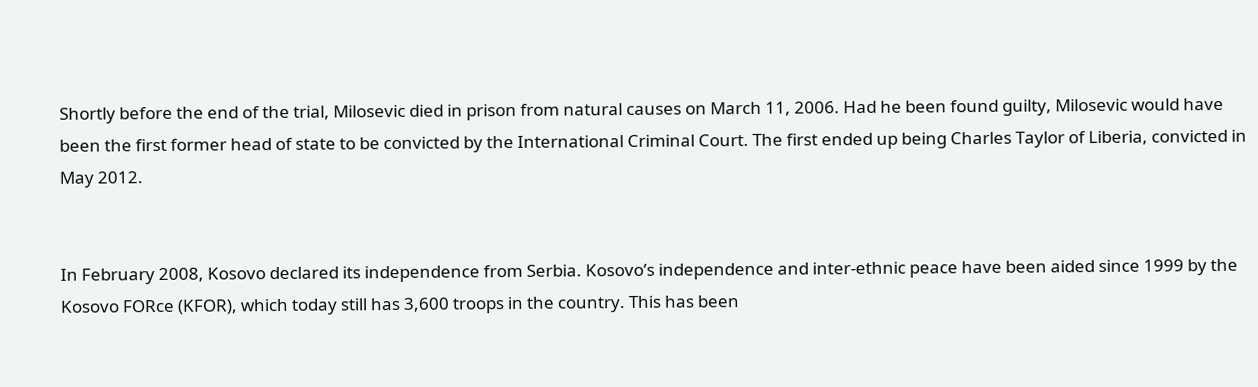Shortly before the end of the trial, Milosevic died in prison from natural causes on March 11, 2006. Had he been found guilty, Milosevic would have been the first former head of state to be convicted by the International Criminal Court. The first ended up being Charles Taylor of Liberia, convicted in May 2012.


In February 2008, Kosovo declared its independence from Serbia. Kosovo’s independence and inter-ethnic peace have been aided since 1999 by the Kosovo FORce (KFOR), which today still has 3,600 troops in the country. This has been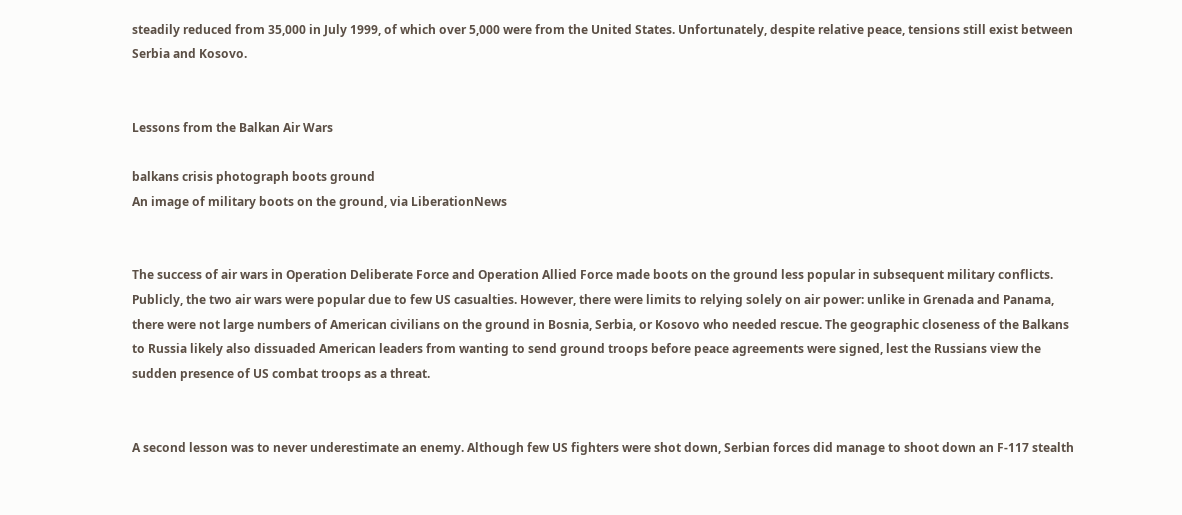steadily reduced from 35,000 in July 1999, of which over 5,000 were from the United States. Unfortunately, despite relative peace, tensions still exist between Serbia and Kosovo.


Lessons from the Balkan Air Wars

balkans crisis photograph boots ground
An image of military boots on the ground, via LiberationNews


The success of air wars in Operation Deliberate Force and Operation Allied Force made boots on the ground less popular in subsequent military conflicts. Publicly, the two air wars were popular due to few US casualties. However, there were limits to relying solely on air power: unlike in Grenada and Panama, there were not large numbers of American civilians on the ground in Bosnia, Serbia, or Kosovo who needed rescue. The geographic closeness of the Balkans to Russia likely also dissuaded American leaders from wanting to send ground troops before peace agreements were signed, lest the Russians view the sudden presence of US combat troops as a threat.


A second lesson was to never underestimate an enemy. Although few US fighters were shot down, Serbian forces did manage to shoot down an F-117 stealth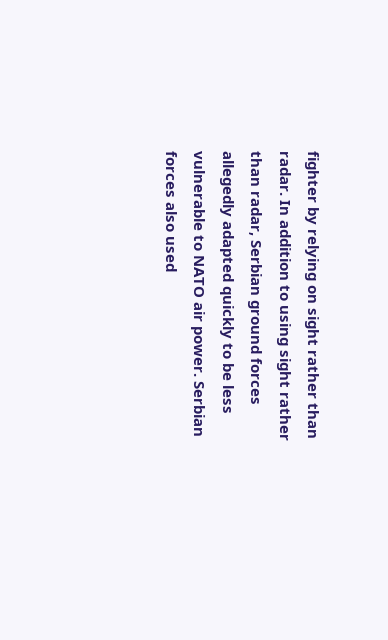fighter by relying on sight rather than radar. In addition to using sight rather than radar, Serbian ground forces allegedly adapted quickly to be less vulnerable to NATO air power. Serbian forces also used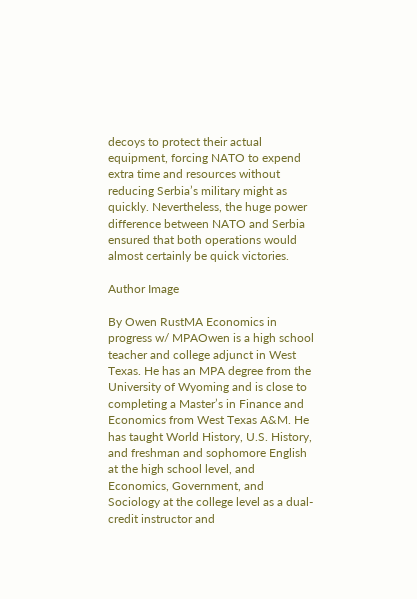decoys to protect their actual equipment, forcing NATO to expend extra time and resources without reducing Serbia’s military might as quickly. Nevertheless, the huge power difference between NATO and Serbia ensured that both operations would almost certainly be quick victories.

Author Image

By Owen RustMA Economics in progress w/ MPAOwen is a high school teacher and college adjunct in West Texas. He has an MPA degree from the University of Wyoming and is close to completing a Master’s in Finance and Economics from West Texas A&M. He has taught World History, U.S. History, and freshman and sophomore English at the high school level, and Economics, Government, and Sociology at the college level as a dual-credit instructor and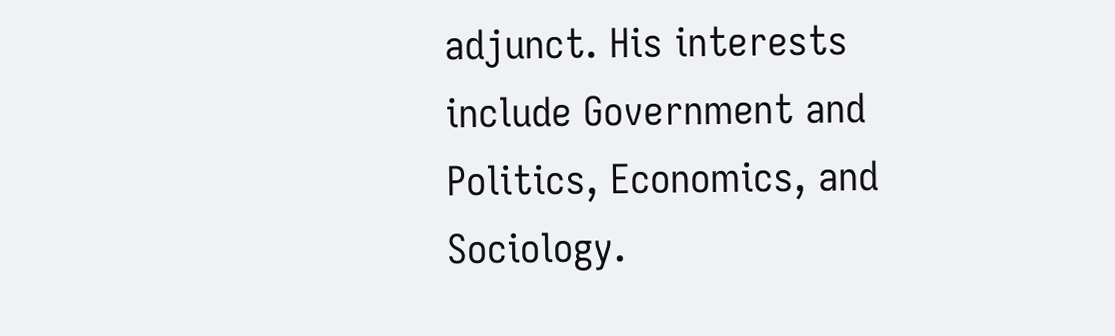adjunct. His interests include Government and Politics, Economics, and Sociology.